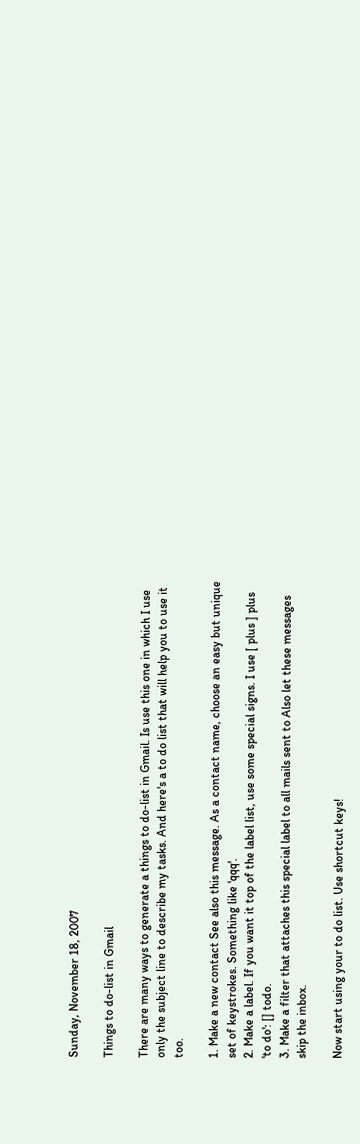Sunday, November 18, 2007

Things to do-list in Gmail

There are many ways to generate a things to do-list in Gmail. Is use this one in which I use only the subject line to describe my tasks. And here's a to do list that will help you to use it too.

1. Make a new contact See also this message. As a contact name, choose an easy but unique set of keystrokes. Something like 'qqq'.
2. Make a label. If you want it top of the label list, use some special signs. I use [ plus ] plus 'to do': [] todo.
3. Make a filter that attaches this special label to all mails sent to Also let these messages skip the inbox.

Now start using your to do list. Use shortcut keys!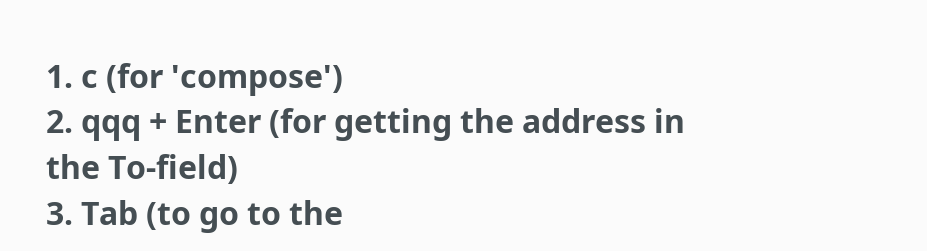1. c (for 'compose')
2. qqq + Enter (for getting the address in the To-field)
3. Tab (to go to the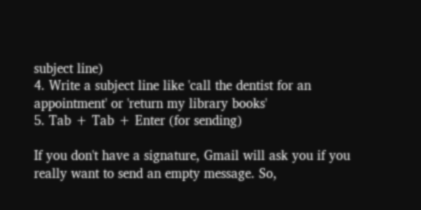subject line)
4. Write a subject line like 'call the dentist for an appointment' or 'return my library books'
5. Tab + Tab + Enter (for sending)

If you don't have a signature, Gmail will ask you if you really want to send an empty message. So,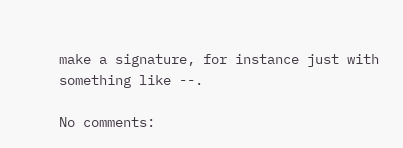make a signature, for instance just with something like --.

No comments: